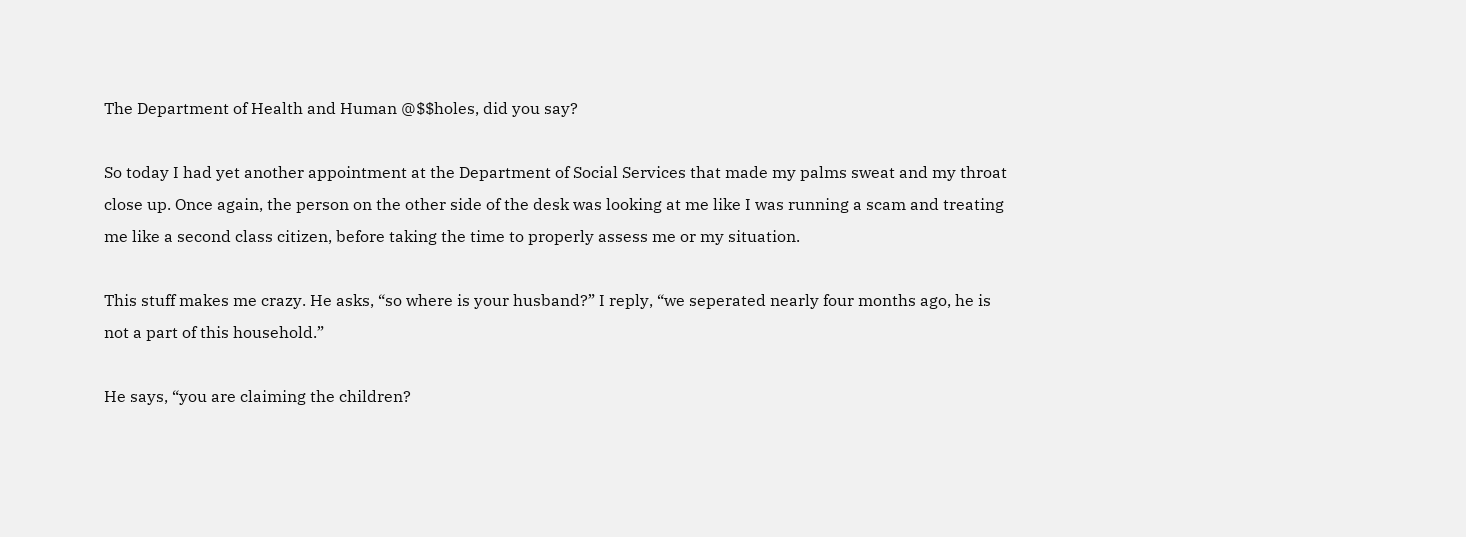The Department of Health and Human @$$holes, did you say?

So today I had yet another appointment at the Department of Social Services that made my palms sweat and my throat close up. Once again, the person on the other side of the desk was looking at me like I was running a scam and treating me like a second class citizen, before taking the time to properly assess me or my situation.

This stuff makes me crazy. He asks, “so where is your husband?” I reply, “we seperated nearly four months ago, he is not a part of this household.”

He says, “you are claiming the children?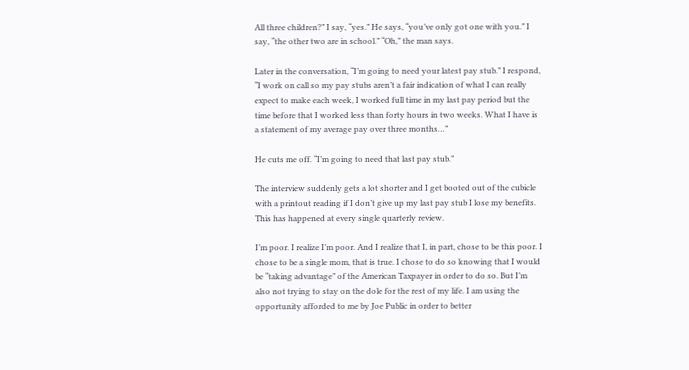All three children?” I say, “yes.” He says, “you’ve only got one with you.” I say, “the other two are in school.” “Oh,” the man says.

Later in the conversation, “I’m going to need your latest pay stub.” I respond, “I work on call so my pay stubs aren’t a fair indication of what I can really expect to make each week, I worked full time in my last pay period but the time before that I worked less than forty hours in two weeks. What I have is a statement of my average pay over three months…”

He cuts me off. “I’m going to need that last pay stub.”

The interview suddenly gets a lot shorter and I get booted out of the cubicle with a printout reading if I don’t give up my last pay stub I lose my benefits. This has happened at every single quarterly review.

I’m poor. I realize I’m poor. And I realize that I, in part, chose to be this poor. I chose to be a single mom, that is true. I chose to do so knowing that I would be “taking advantage” of the American Taxpayer in order to do so. But I’m also not trying to stay on the dole for the rest of my life. I am using the opportunity afforded to me by Joe Public in order to better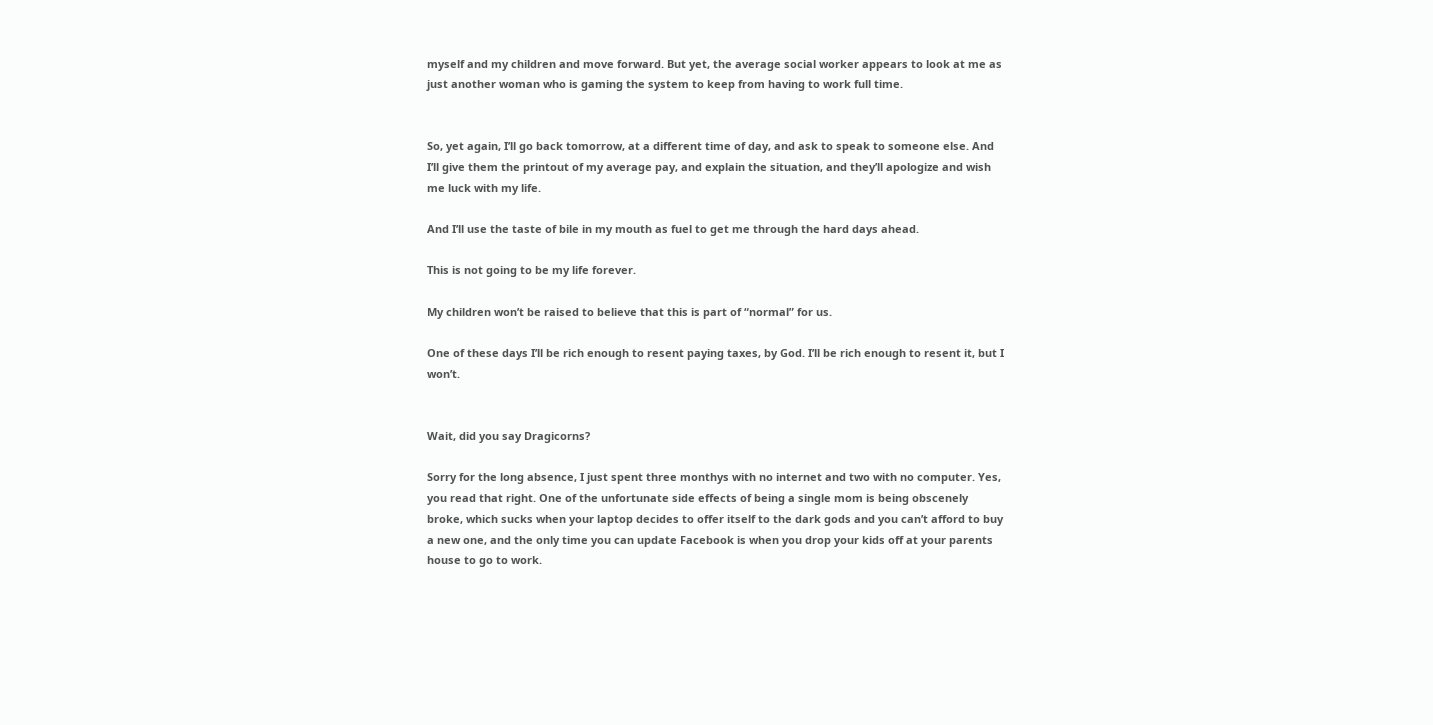myself and my children and move forward. But yet, the average social worker appears to look at me as just another woman who is gaming the system to keep from having to work full time.


So, yet again, I’ll go back tomorrow, at a different time of day, and ask to speak to someone else. And I’ll give them the printout of my average pay, and explain the situation, and they’ll apologize and wish me luck with my life.

And I’ll use the taste of bile in my mouth as fuel to get me through the hard days ahead.

This is not going to be my life forever.

My children won’t be raised to believe that this is part of “normal” for us.

One of these days I’ll be rich enough to resent paying taxes, by God. I’ll be rich enough to resent it, but I won’t.


Wait, did you say Dragicorns?

Sorry for the long absence, I just spent three monthys with no internet and two with no computer. Yes, you read that right. One of the unfortunate side effects of being a single mom is being obscenely broke, which sucks when your laptop decides to offer itself to the dark gods and you can’t afford to buy a new one, and the only time you can update Facebook is when you drop your kids off at your parents house to go to work.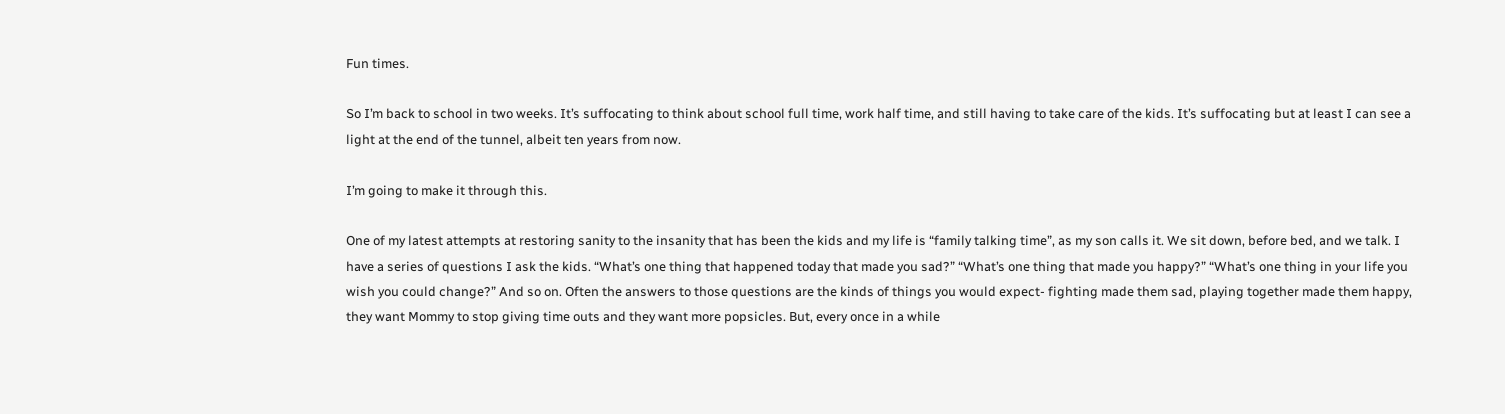Fun times.

So I’m back to school in two weeks. It’s suffocating to think about school full time, work half time, and still having to take care of the kids. It’s suffocating but at least I can see a light at the end of the tunnel, albeit ten years from now.

I’m going to make it through this.

One of my latest attempts at restoring sanity to the insanity that has been the kids and my life is “family talking time”, as my son calls it. We sit down, before bed, and we talk. I have a series of questions I ask the kids. “What’s one thing that happened today that made you sad?” “What’s one thing that made you happy?” “What’s one thing in your life you wish you could change?” And so on. Often the answers to those questions are the kinds of things you would expect- fighting made them sad, playing together made them happy, they want Mommy to stop giving time outs and they want more popsicles. But, every once in a while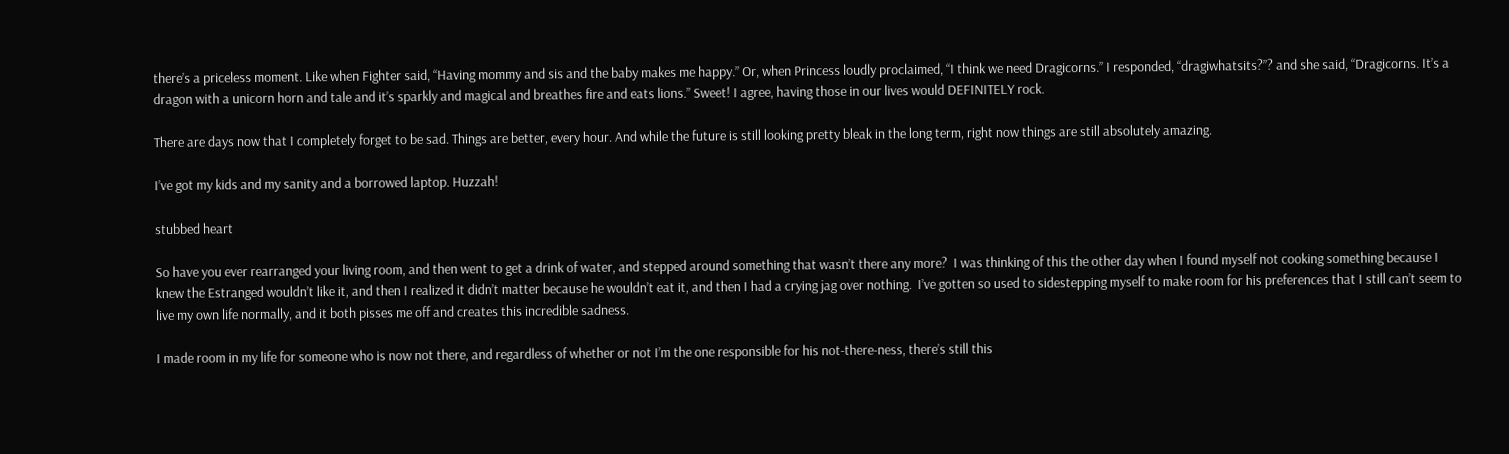there’s a priceless moment. Like when Fighter said, “Having mommy and sis and the baby makes me happy.” Or, when Princess loudly proclaimed, “I think we need Dragicorns.” I responded, “dragiwhatsits?”? and she said, “Dragicorns. It’s a dragon with a unicorn horn and tale and it’s sparkly and magical and breathes fire and eats lions.” Sweet! I agree, having those in our lives would DEFINITELY rock.

There are days now that I completely forget to be sad. Things are better, every hour. And while the future is still looking pretty bleak in the long term, right now things are still absolutely amazing.

I’ve got my kids and my sanity and a borrowed laptop. Huzzah!

stubbed heart

So have you ever rearranged your living room, and then went to get a drink of water, and stepped around something that wasn’t there any more?  I was thinking of this the other day when I found myself not cooking something because I knew the Estranged wouldn’t like it, and then I realized it didn’t matter because he wouldn’t eat it, and then I had a crying jag over nothing.  I’ve gotten so used to sidestepping myself to make room for his preferences that I still can’t seem to live my own life normally, and it both pisses me off and creates this incredible sadness.

I made room in my life for someone who is now not there, and regardless of whether or not I’m the one responsible for his not-there-ness, there’s still this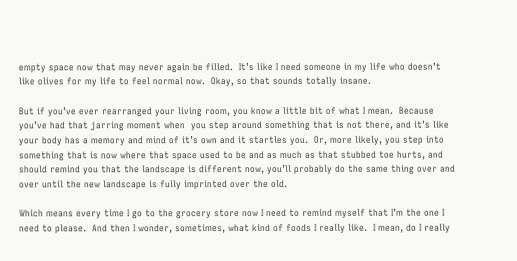empty space now that may never again be filled.  It’s like I need someone in my life who doesn’t like olives for my life to feel normal now.  Okay, so that sounds totally insane.

But if you’ve ever rearranged your living room, you know a little bit of what I mean.  Because you’ve had that jarring moment when  you step around something that is not there, and it’s like your body has a memory and mind of it’s own and it startles you.  Or, more likely, you step into something that is now where that space used to be and as much as that stubbed toe hurts, and should remind you that the landscape is different now, you’ll probably do the same thing over and over until the new landscape is fully imprinted over the old.

Which means every time I go to the grocery store now I need to remind myself that I’m the one I need to please.  And then I wonder, sometimes, what kind of foods I really like.  I mean, do I really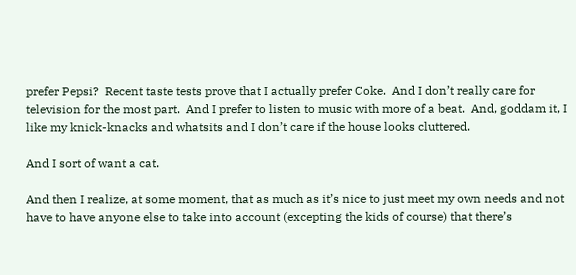prefer Pepsi?  Recent taste tests prove that I actually prefer Coke.  And I don’t really care for television for the most part.  And I prefer to listen to music with more of a beat.  And, goddam it, I like my knick-knacks and whatsits and I don’t care if the house looks cluttered.

And I sort of want a cat.

And then I realize, at some moment, that as much as it’s nice to just meet my own needs and not have to have anyone else to take into account (excepting the kids of course) that there’s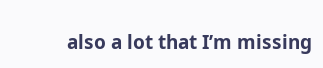also a lot that I’m missing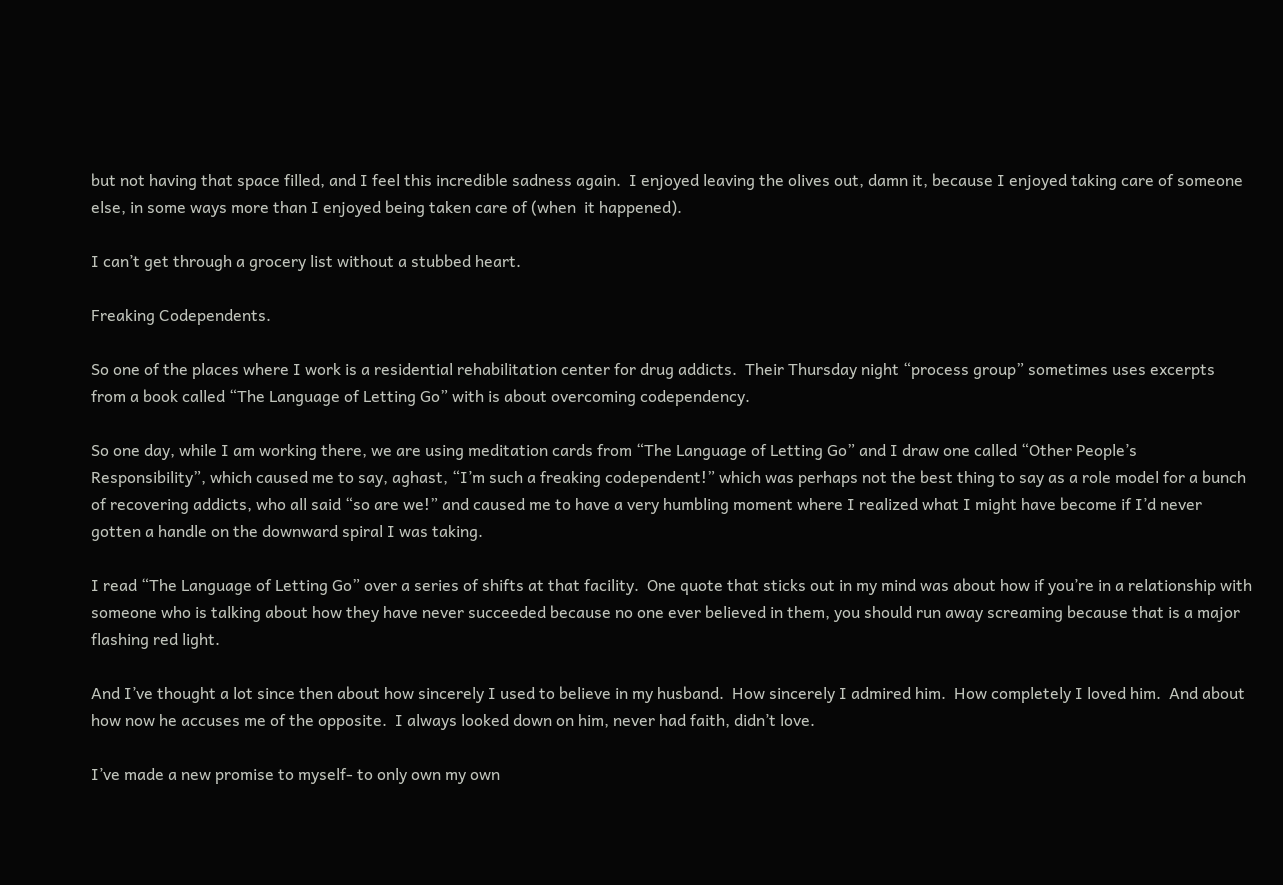but not having that space filled, and I feel this incredible sadness again.  I enjoyed leaving the olives out, damn it, because I enjoyed taking care of someone else, in some ways more than I enjoyed being taken care of (when  it happened).

I can’t get through a grocery list without a stubbed heart.

Freaking Codependents.

So one of the places where I work is a residential rehabilitation center for drug addicts.  Their Thursday night “process group” sometimes uses excerpts from a book called “The Language of Letting Go” with is about overcoming codependency.

So one day, while I am working there, we are using meditation cards from “The Language of Letting Go” and I draw one called “Other People’s Responsibility”, which caused me to say, aghast, “I’m such a freaking codependent!” which was perhaps not the best thing to say as a role model for a bunch of recovering addicts, who all said “so are we!” and caused me to have a very humbling moment where I realized what I might have become if I’d never gotten a handle on the downward spiral I was taking.

I read “The Language of Letting Go” over a series of shifts at that facility.  One quote that sticks out in my mind was about how if you’re in a relationship with someone who is talking about how they have never succeeded because no one ever believed in them, you should run away screaming because that is a major flashing red light.

And I’ve thought a lot since then about how sincerely I used to believe in my husband.  How sincerely I admired him.  How completely I loved him.  And about how now he accuses me of the opposite.  I always looked down on him, never had faith, didn’t love.

I’ve made a new promise to myself- to only own my own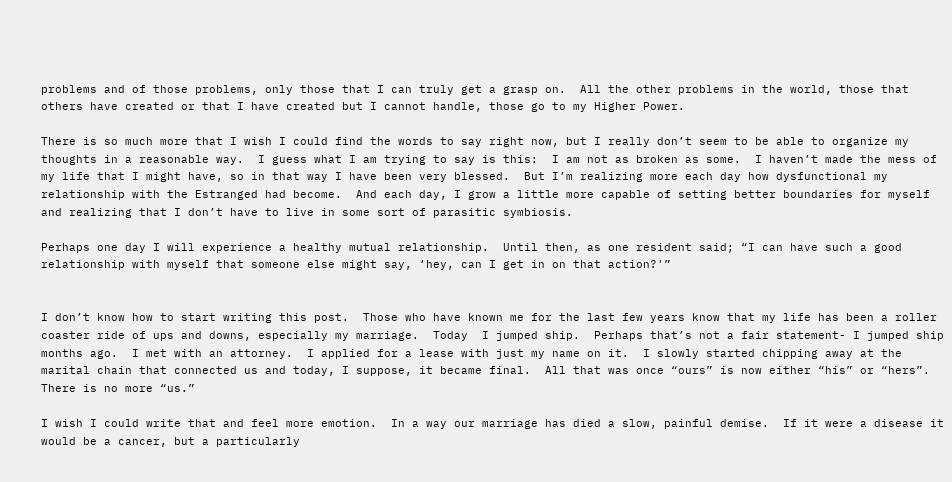problems and of those problems, only those that I can truly get a grasp on.  All the other problems in the world, those that others have created or that I have created but I cannot handle, those go to my Higher Power.

There is so much more that I wish I could find the words to say right now, but I really don’t seem to be able to organize my thoughts in a reasonable way.  I guess what I am trying to say is this:  I am not as broken as some.  I haven’t made the mess of my life that I might have, so in that way I have been very blessed.  But I’m realizing more each day how dysfunctional my relationship with the Estranged had become.  And each day, I grow a little more capable of setting better boundaries for myself and realizing that I don’t have to live in some sort of parasitic symbiosis.

Perhaps one day I will experience a healthy mutual relationship.  Until then, as one resident said; “I can have such a good relationship with myself that someone else might say, ‘hey, can I get in on that action?'”


I don’t know how to start writing this post.  Those who have known me for the last few years know that my life has been a roller coaster ride of ups and downs, especially my marriage.  Today  I jumped ship.  Perhaps that’s not a fair statement- I jumped ship months ago.  I met with an attorney.  I applied for a lease with just my name on it.  I slowly started chipping away at the marital chain that connected us and today, I suppose, it became final.  All that was once “ours” is now either “his” or “hers”.  There is no more “us.”

I wish I could write that and feel more emotion.  In a way our marriage has died a slow, painful demise.  If it were a disease it would be a cancer, but a particularly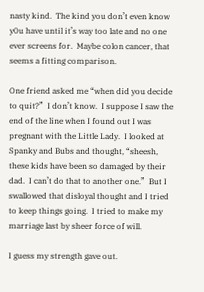nasty kind.  The kind you don’t even know y0u have until it’s way too late and no one ever screens for.  Maybe colon cancer, that seems a fitting comparison.

One friend asked me “when did you decide to quit?”  I don’t know.  I suppose I saw the end of the line when I found out I was pregnant with the Little Lady.  I looked at Spanky and Bubs and thought, “sheesh, these kids have been so damaged by their dad.  I can’t do that to another one.”  But I swallowed that disloyal thought and I tried to keep things going.  I tried to make my marriage last by sheer force of will.

I guess my strength gave out.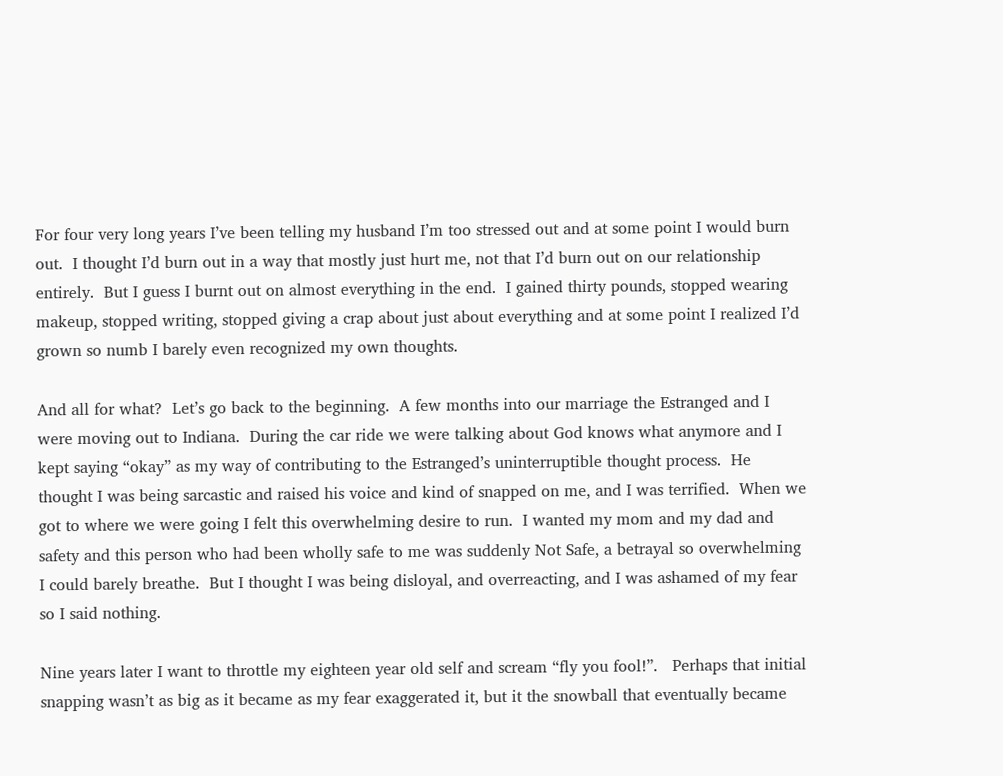For four very long years I’ve been telling my husband I’m too stressed out and at some point I would burn out.  I thought I’d burn out in a way that mostly just hurt me, not that I’d burn out on our relationship entirely.  But I guess I burnt out on almost everything in the end.  I gained thirty pounds, stopped wearing makeup, stopped writing, stopped giving a crap about just about everything and at some point I realized I’d grown so numb I barely even recognized my own thoughts.

And all for what?  Let’s go back to the beginning.  A few months into our marriage the Estranged and I were moving out to Indiana.  During the car ride we were talking about God knows what anymore and I kept saying “okay” as my way of contributing to the Estranged’s uninterruptible thought process.  He thought I was being sarcastic and raised his voice and kind of snapped on me, and I was terrified.  When we got to where we were going I felt this overwhelming desire to run.  I wanted my mom and my dad and safety and this person who had been wholly safe to me was suddenly Not Safe, a betrayal so overwhelming I could barely breathe.  But I thought I was being disloyal, and overreacting, and I was ashamed of my fear so I said nothing.

Nine years later I want to throttle my eighteen year old self and scream “fly you fool!”.   Perhaps that initial snapping wasn’t as big as it became as my fear exaggerated it, but it the snowball that eventually became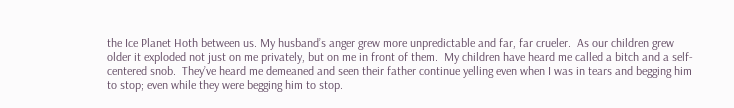the Ice Planet Hoth between us. My husband’s anger grew more unpredictable and far, far crueler.  As our children grew older it exploded not just on me privately, but on me in front of them.  My children have heard me called a bitch and a self-centered snob.  They’ve heard me demeaned and seen their father continue yelling even when I was in tears and begging him to stop; even while they were begging him to stop.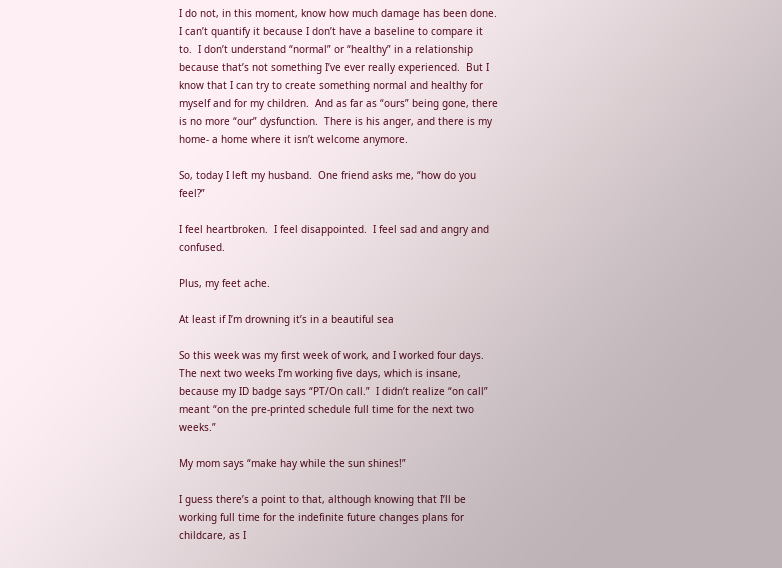I do not, in this moment, know how much damage has been done.  I can’t quantify it because I don’t have a baseline to compare it to.  I don’t understand “normal” or “healthy” in a relationship because that’s not something I’ve ever really experienced.  But I know that I can try to create something normal and healthy for myself and for my children.  And as far as “ours” being gone, there is no more “our” dysfunction.  There is his anger, and there is my home- a home where it isn’t welcome anymore.

So, today I left my husband.  One friend asks me, “how do you feel?”

I feel heartbroken.  I feel disappointed.  I feel sad and angry and confused.

Plus, my feet ache.

At least if I’m drowning it’s in a beautiful sea

So this week was my first week of work, and I worked four days.  The next two weeks I’m working five days, which is insane, because my ID badge says “PT/On call.”  I didn’t realize “on call” meant “on the pre-printed schedule full time for the next two weeks.”

My mom says “make hay while the sun shines!”

I guess there’s a point to that, although knowing that I’ll be working full time for the indefinite future changes plans for childcare, as I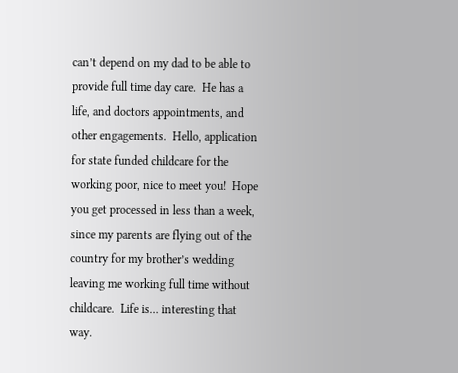can’t depend on my dad to be able to provide full time day care.  He has a life, and doctors appointments, and other engagements.  Hello, application for state funded childcare for the working poor, nice to meet you!  Hope you get processed in less than a week, since my parents are flying out of the country for my brother’s wedding leaving me working full time without childcare.  Life is… interesting that way.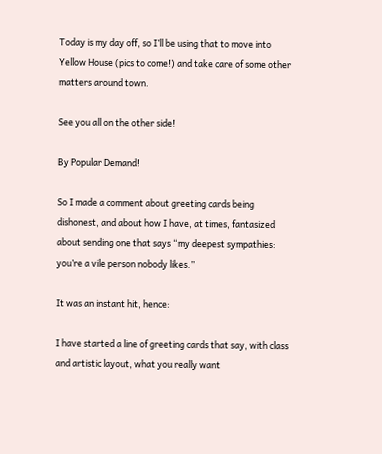Today is my day off, so I’ll be using that to move into Yellow House (pics to come!) and take care of some other matters around town.

See you all on the other side!

By Popular Demand!

So I made a comment about greeting cards being dishonest, and about how I have, at times, fantasized about sending one that says “my deepest sympathies:  you’re a vile person nobody likes.”

It was an instant hit, hence:

I have started a line of greeting cards that say, with class and artistic layout, what you really want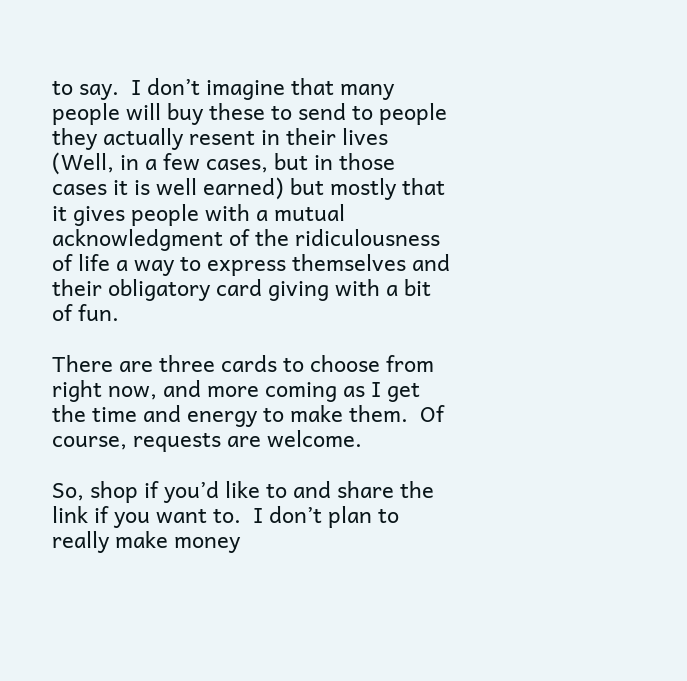to say.  I don’t imagine that many people will buy these to send to people they actually resent in their lives (Well, in a few cases, but in those cases it is well earned) but mostly that it gives people with a mutual acknowledgment of the ridiculousness of life a way to express themselves and their obligatory card giving with a bit of fun.

There are three cards to choose from right now, and more coming as I get the time and energy to make them.  Of course, requests are welcome.

So, shop if you’d like to and share the link if you want to.  I don’t plan to really make money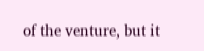of the venture, but it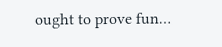ought to prove fun…